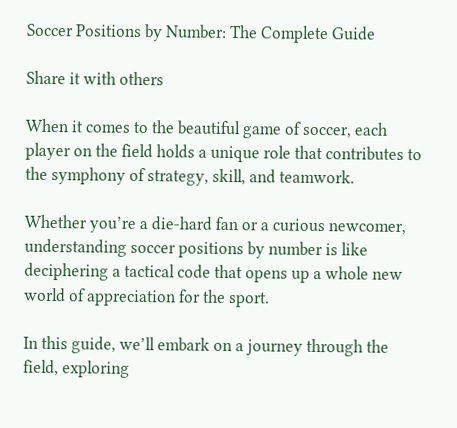Soccer Positions by Number: The Complete Guide

Share it with others

When it comes to the beautiful game of soccer, each player on the field holds a unique role that contributes to the symphony of strategy, skill, and teamwork.

Whether you’re a die-hard fan or a curious newcomer, understanding soccer positions by number is like deciphering a tactical code that opens up a whole new world of appreciation for the sport.

In this guide, we’ll embark on a journey through the field, exploring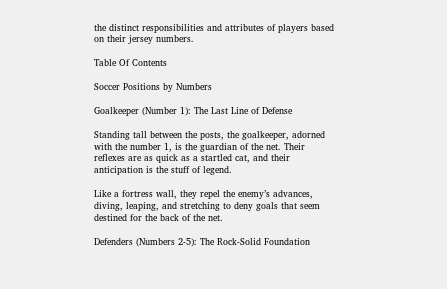the distinct responsibilities and attributes of players based on their jersey numbers.

Table Of Contents

Soccer Positions by Numbers

Goalkeeper (Number 1): The Last Line of Defense

Standing tall between the posts, the goalkeeper, adorned with the number 1, is the guardian of the net. Their reflexes are as quick as a startled cat, and their anticipation is the stuff of legend.

Like a fortress wall, they repel the enemy’s advances, diving, leaping, and stretching to deny goals that seem destined for the back of the net.

Defenders (Numbers 2-5): The Rock-Solid Foundation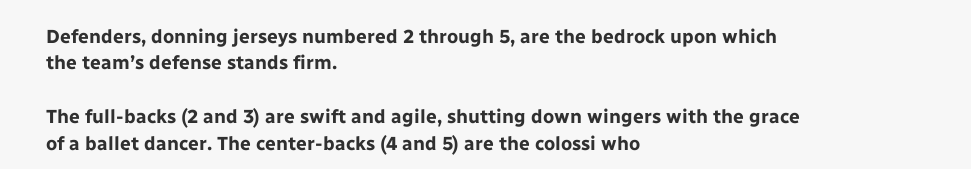Defenders, donning jerseys numbered 2 through 5, are the bedrock upon which the team’s defense stands firm.

The full-backs (2 and 3) are swift and agile, shutting down wingers with the grace of a ballet dancer. The center-backs (4 and 5) are the colossi who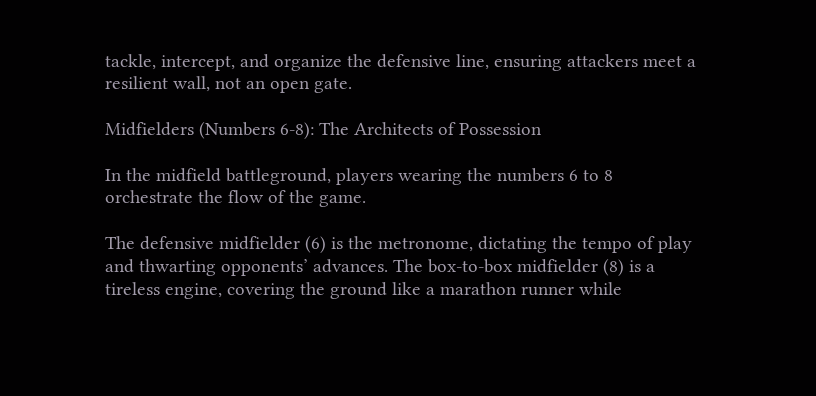tackle, intercept, and organize the defensive line, ensuring attackers meet a resilient wall, not an open gate.

Midfielders (Numbers 6-8): The Architects of Possession

In the midfield battleground, players wearing the numbers 6 to 8 orchestrate the flow of the game.

The defensive midfielder (6) is the metronome, dictating the tempo of play and thwarting opponents’ advances. The box-to-box midfielder (8) is a tireless engine, covering the ground like a marathon runner while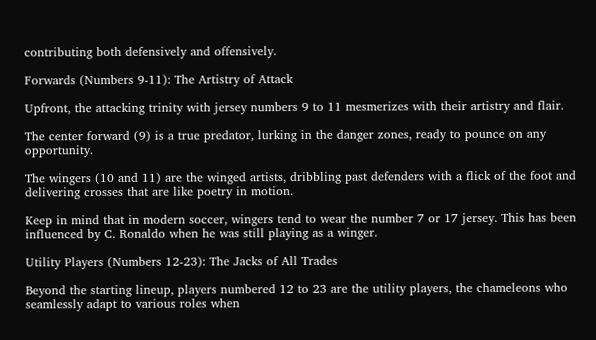contributing both defensively and offensively.

Forwards (Numbers 9-11): The Artistry of Attack

Upfront, the attacking trinity with jersey numbers 9 to 11 mesmerizes with their artistry and flair.

The center forward (9) is a true predator, lurking in the danger zones, ready to pounce on any opportunity.

The wingers (10 and 11) are the winged artists, dribbling past defenders with a flick of the foot and delivering crosses that are like poetry in motion.

Keep in mind that in modern soccer, wingers tend to wear the number 7 or 17 jersey. This has been influenced by C. Ronaldo when he was still playing as a winger.

Utility Players (Numbers 12-23): The Jacks of All Trades

Beyond the starting lineup, players numbered 12 to 23 are the utility players, the chameleons who seamlessly adapt to various roles when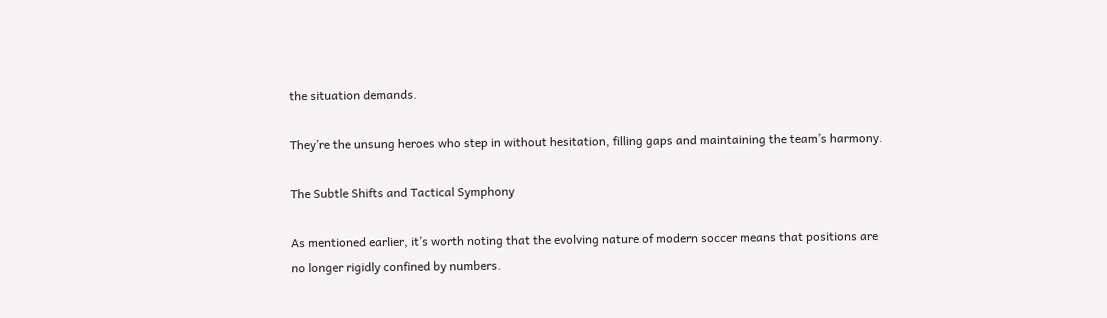the situation demands.

They’re the unsung heroes who step in without hesitation, filling gaps and maintaining the team’s harmony.

The Subtle Shifts and Tactical Symphony

As mentioned earlier, it’s worth noting that the evolving nature of modern soccer means that positions are no longer rigidly confined by numbers.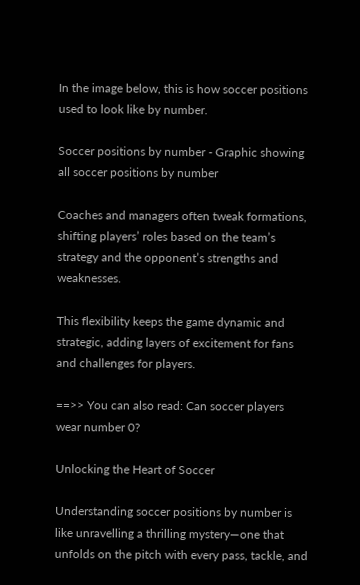In the image below, this is how soccer positions used to look like by number.

Soccer positions by number - Graphic showing all soccer positions by number

Coaches and managers often tweak formations, shifting players’ roles based on the team’s strategy and the opponent’s strengths and weaknesses.

This flexibility keeps the game dynamic and strategic, adding layers of excitement for fans and challenges for players.

==>> You can also read: Can soccer players wear number 0?

Unlocking the Heart of Soccer

Understanding soccer positions by number is like unravelling a thrilling mystery—one that unfolds on the pitch with every pass, tackle, and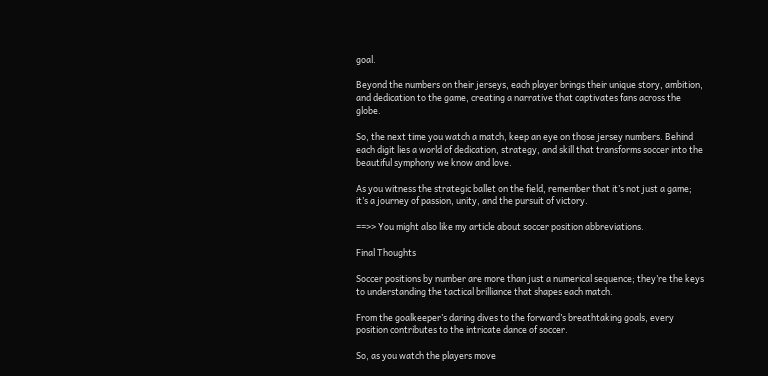goal.

Beyond the numbers on their jerseys, each player brings their unique story, ambition, and dedication to the game, creating a narrative that captivates fans across the globe.

So, the next time you watch a match, keep an eye on those jersey numbers. Behind each digit lies a world of dedication, strategy, and skill that transforms soccer into the beautiful symphony we know and love.

As you witness the strategic ballet on the field, remember that it’s not just a game; it’s a journey of passion, unity, and the pursuit of victory.

==>> You might also like my article about soccer position abbreviations.

Final Thoughts

Soccer positions by number are more than just a numerical sequence; they’re the keys to understanding the tactical brilliance that shapes each match.

From the goalkeeper’s daring dives to the forward’s breathtaking goals, every position contributes to the intricate dance of soccer.

So, as you watch the players move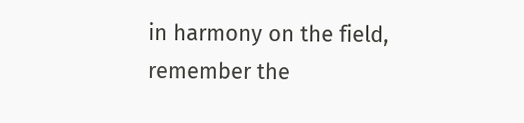in harmony on the field, remember the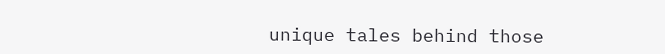unique tales behind those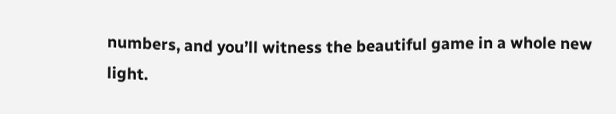numbers, and you’ll witness the beautiful game in a whole new light.